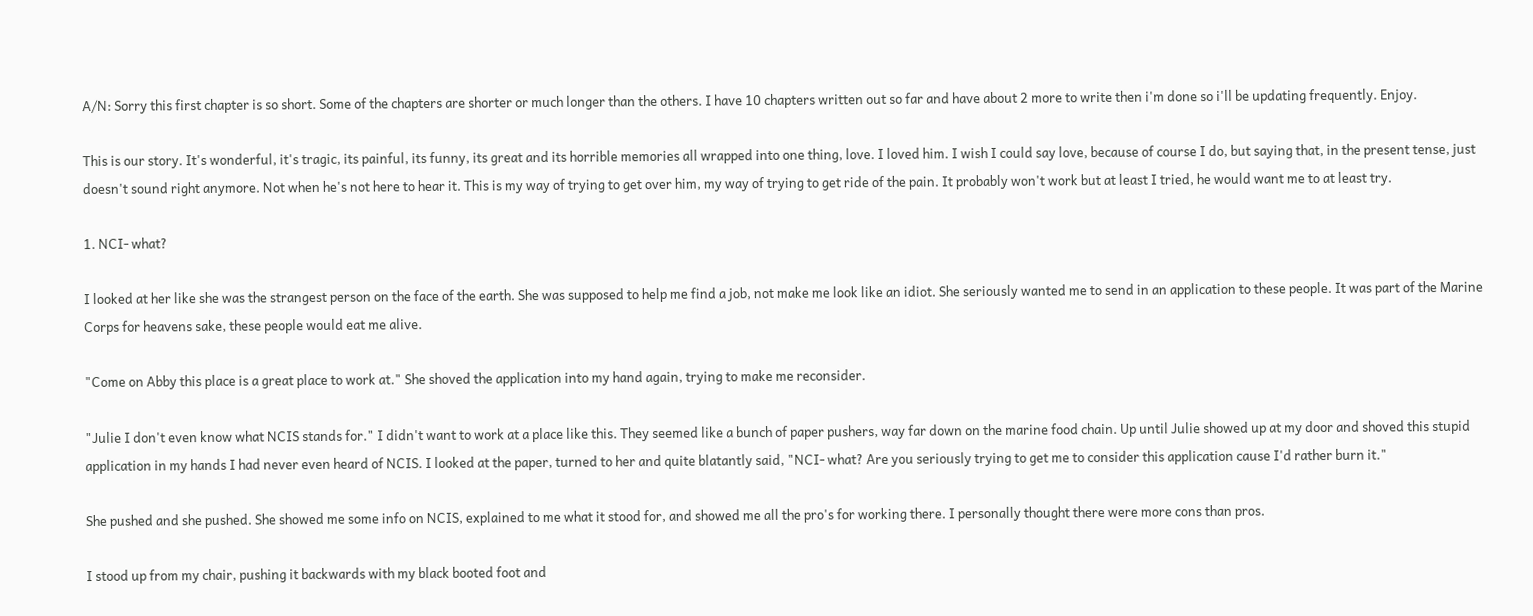A/N: Sorry this first chapter is so short. Some of the chapters are shorter or much longer than the others. I have 10 chapters written out so far and have about 2 more to write then i'm done so i'll be updating frequently. Enjoy.

This is our story. It's wonderful, it's tragic, its painful, its funny, its great and its horrible memories all wrapped into one thing, love. I loved him. I wish I could say love, because of course I do, but saying that, in the present tense, just doesn't sound right anymore. Not when he's not here to hear it. This is my way of trying to get over him, my way of trying to get ride of the pain. It probably won't work but at least I tried, he would want me to at least try.

1. NCI- what?

I looked at her like she was the strangest person on the face of the earth. She was supposed to help me find a job, not make me look like an idiot. She seriously wanted me to send in an application to these people. It was part of the Marine Corps for heavens sake, these people would eat me alive.

"Come on Abby this place is a great place to work at." She shoved the application into my hand again, trying to make me reconsider.

"Julie I don't even know what NCIS stands for." I didn't want to work at a place like this. They seemed like a bunch of paper pushers, way far down on the marine food chain. Up until Julie showed up at my door and shoved this stupid application in my hands I had never even heard of NCIS. I looked at the paper, turned to her and quite blatantly said, "NCI- what? Are you seriously trying to get me to consider this application cause I'd rather burn it."

She pushed and she pushed. She showed me some info on NCIS, explained to me what it stood for, and showed me all the pro's for working there. I personally thought there were more cons than pros.

I stood up from my chair, pushing it backwards with my black booted foot and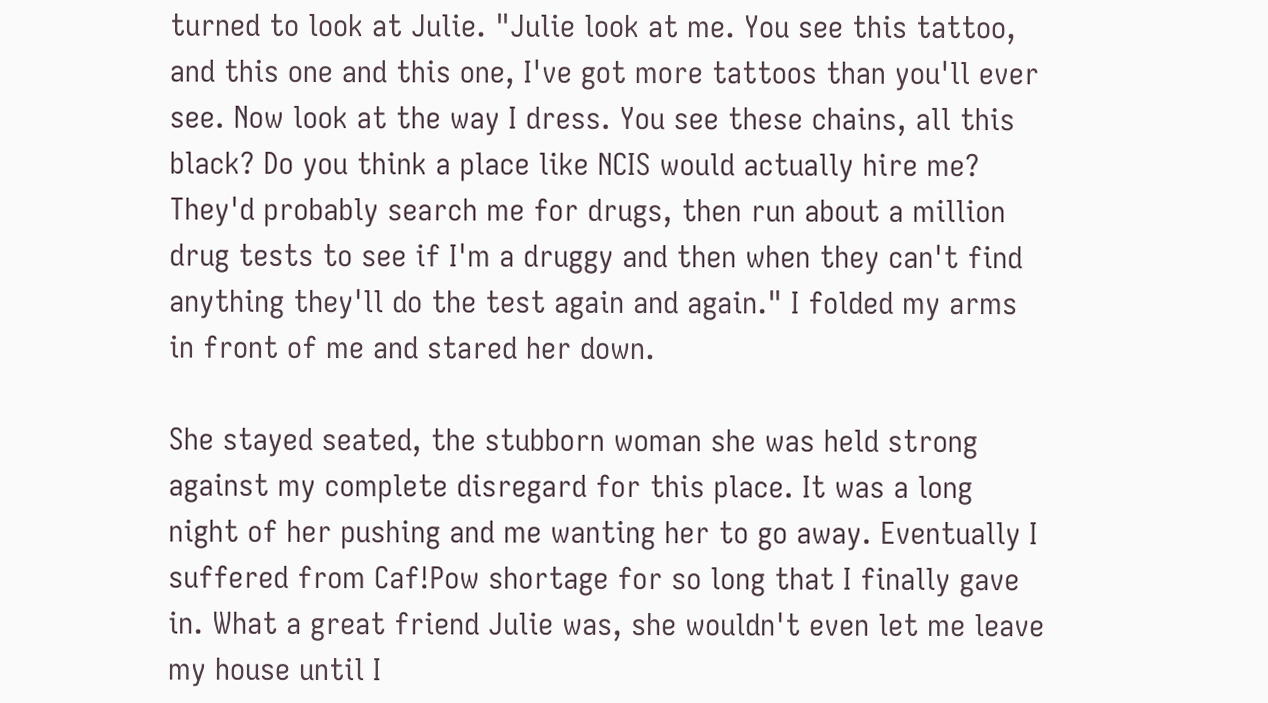turned to look at Julie. "Julie look at me. You see this tattoo, and this one and this one, I've got more tattoos than you'll ever see. Now look at the way I dress. You see these chains, all this black? Do you think a place like NCIS would actually hire me? They'd probably search me for drugs, then run about a million drug tests to see if I'm a druggy and then when they can't find anything they'll do the test again and again." I folded my arms in front of me and stared her down.

She stayed seated, the stubborn woman she was held strong against my complete disregard for this place. It was a long night of her pushing and me wanting her to go away. Eventually I suffered from Caf!Pow shortage for so long that I finally gave in. What a great friend Julie was, she wouldn't even let me leave my house until I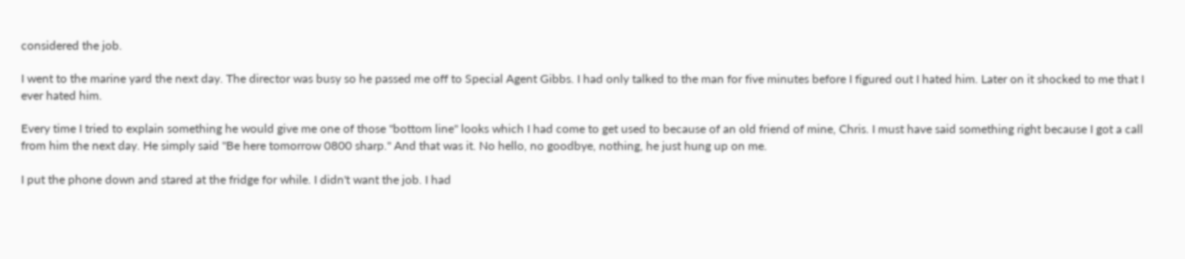considered the job.

I went to the marine yard the next day. The director was busy so he passed me off to Special Agent Gibbs. I had only talked to the man for five minutes before I figured out I hated him. Later on it shocked to me that I ever hated him.

Every time I tried to explain something he would give me one of those "bottom line" looks which I had come to get used to because of an old friend of mine, Chris. I must have said something right because I got a call from him the next day. He simply said "Be here tomorrow 0800 sharp." And that was it. No hello, no goodbye, nothing, he just hung up on me.

I put the phone down and stared at the fridge for while. I didn't want the job. I had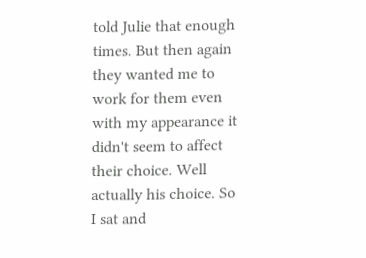told Julie that enough times. But then again they wanted me to work for them even with my appearance it didn't seem to affect their choice. Well actually his choice. So I sat and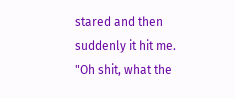stared and then suddenly it hit me. "Oh shit, what the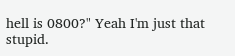hell is 0800?" Yeah I'm just that stupid.